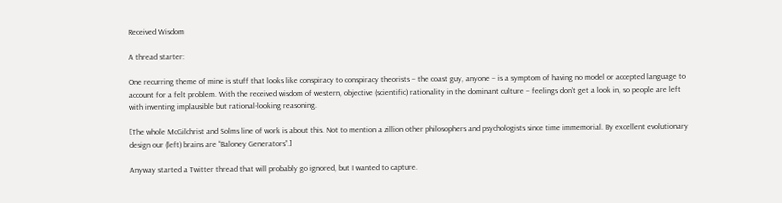Received Wisdom

A thread starter:

One recurring theme of mine is stuff that looks like conspiracy to conspiracy theorists – the coast guy, anyone – is a symptom of having no model or accepted language to account for a felt problem. With the received wisdom of western, objective (scientific) rationality in the dominant culture – feelings don’t get a look in, so people are left with inventing implausible but rational-looking reasoning.

[The whole McGilchrist and Solms line of work is about this. Not to mention a zillion other philosophers and psychologists since time immemorial. By excellent evolutionary design our (left) brains are “Baloney Generators”.]

Anyway started a Twitter thread that will probably go ignored, but I wanted to capture.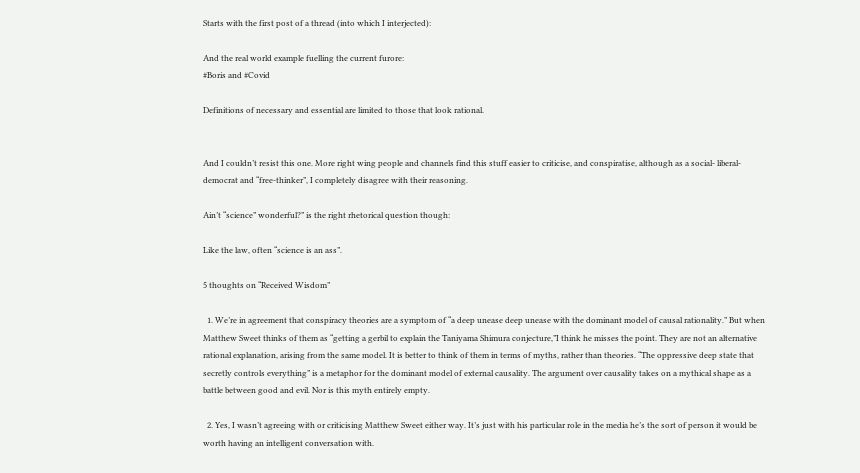Starts with the first post of a thread (into which I interjected):

And the real world example fuelling the current furore:
#Boris and #Covid

Definitions of necessary and essential are limited to those that look rational.


And I couldn’t resist this one. More right wing people and channels find this stuff easier to criticise, and conspiratise, although as a social- liberal-democrat and “free-thinker”, I completely disagree with their reasoning.

Ain’t “science” wonderful?” is the right rhetorical question though:

Like the law, often “science is an ass”.

5 thoughts on “Received Wisdom”

  1. We’re in agreement that conspiracy theories are a symptom of “a deep unease deep unease with the dominant model of causal rationality.” But when Matthew Sweet thinks of them as “getting a gerbil to explain the Taniyama Shimura conjecture,”I think he misses the point. They are not an alternative rational explanation, arising from the same model. It is better to think of them in terms of myths, rather than theories. “The oppressive deep state that secretly controls everything” is a metaphor for the dominant model of external causality. The argument over causality takes on a mythical shape as a battle between good and evil. Nor is this myth entirely empty.

  2. Yes, I wasn’t agreeing with or criticising Matthew Sweet either way. It’s just with his particular role in the media he’s the sort of person it would be worth having an intelligent conversation with.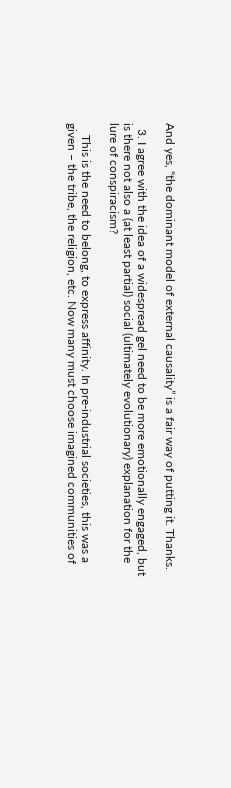And yes, “the dominant model of external causality” is a fair way of putting it. Thanks.

  3. I agree with the idea of a widespread gel need to be more emotionally engaged, but is there not also a (at least partial) social (ultimately evolutionary) explanation for the lure of conspiracism?

    This is the need to belong, to express affinity. In pre-industrial societies, this was a given – the tribe, the religion, etc. Now many must choose imagined communities of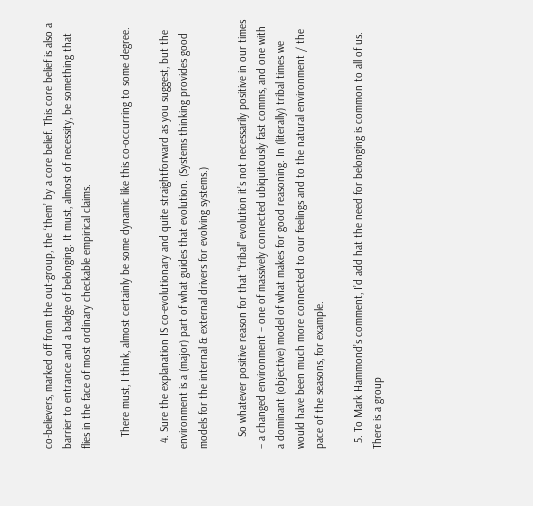co-believers, marked off from the out-group, the ‘them’ by a core belief. This core belief is also a barrier to entrance and a badge of belonging. It must, almost of necessity, be something that flies in the face of most ordinary checkable empirical claims.

    There must, I think, almost certainly be some dynamic like this co-occurring to some degree.

  4. Sure the explanation IS co-evolutionary and quite straightforward as you suggest, but the environment is a (major) part of what guides that evolution. (Systems thinking provides good models for the internal & external drivers for evolving systems.)

    So whatever positive reason for that “tribal” evolution it’s not necessarily positive in our times – a changed environment – one of massively connected ubiquitously fast comms, and one with a dominant (objective) model of what makes for good reasoning. In (literally) tribal times we would have been much more connected to our feelings and to the natural environment / the pace of the seasons, for example.

  5. To Mark Hammond’s comment, I’d add hat the need for belonging is common to all of us. There is a group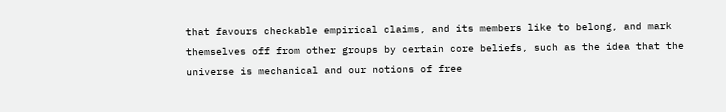that favours checkable empirical claims, and its members like to belong, and mark themselves off from other groups by certain core beliefs, such as the idea that the universe is mechanical and our notions of free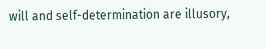will and self-determination are illusory,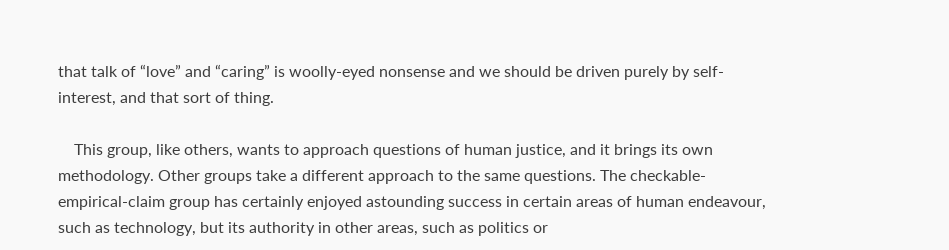that talk of “love” and “caring” is woolly-eyed nonsense and we should be driven purely by self-interest, and that sort of thing.

    This group, like others, wants to approach questions of human justice, and it brings its own methodology. Other groups take a different approach to the same questions. The checkable-empirical-claim group has certainly enjoyed astounding success in certain areas of human endeavour, such as technology, but its authority in other areas, such as politics or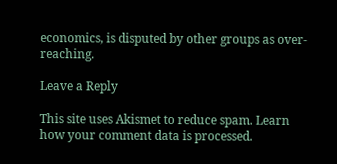economics, is disputed by other groups as over-reaching.

Leave a Reply

This site uses Akismet to reduce spam. Learn how your comment data is processed.